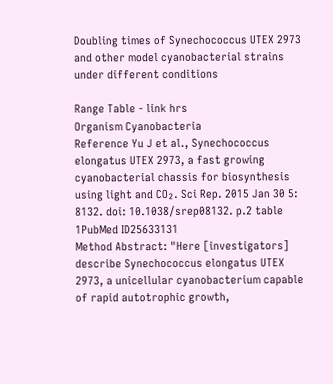Doubling times of Synechococcus UTEX 2973 and other model cyanobacterial strains under different conditions

Range Table - link hrs
Organism Cyanobacteria
Reference Yu J et al., Synechococcus elongatus UTEX 2973, a fast growing cyanobacterial chassis for biosynthesis using light and CO₂. Sci Rep. 2015 Jan 30 5: 8132. doi: 10.1038/srep08132. p.2 table 1PubMed ID25633131
Method Abstract: "Here [investigators] describe Synechococcus elongatus UTEX 2973, a unicellular cyanobacterium capable of rapid autotrophic growth,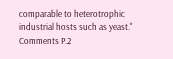comparable to heterotrophic industrial hosts such as yeast."
Comments P.2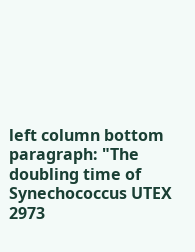left column bottom paragraph: "The doubling time of Synechococcus UTEX 2973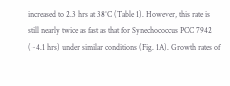increased to 2.3 hrs at 38°C (Table 1). However, this rate is still nearly twice as fast as that for Synechococcus PCC 7942 (~4.1 hrs) under similar conditions (Fig. 1A). Growth rates of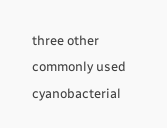three other commonly used cyanobacterial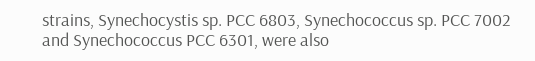strains, Synechocystis sp. PCC 6803, Synechococcus sp. PCC 7002 and Synechococcus PCC 6301, were also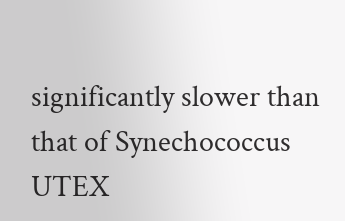significantly slower than that of Synechococcus UTEX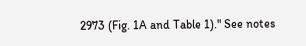2973 (Fig. 1A and Table 1)." See notes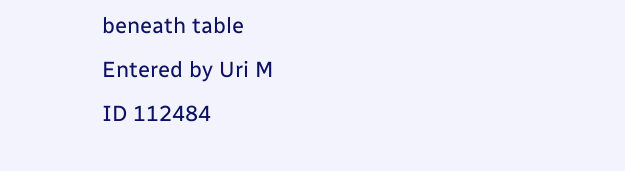beneath table
Entered by Uri M
ID 112484